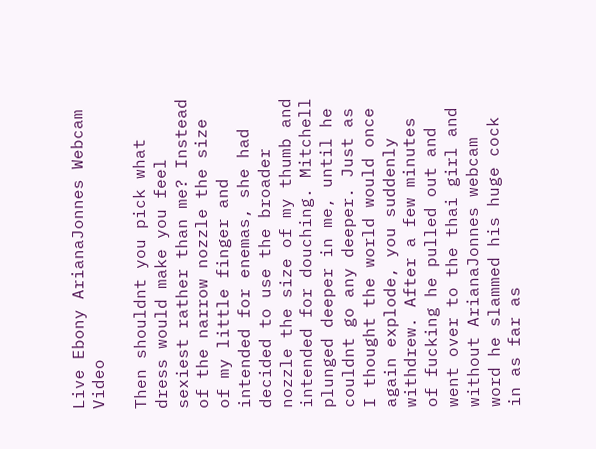Live Ebony ArianaJonnes Webcam Video

Then shouldnt you pick what dress would make you feel sexiest rather than me? Instead of the narrow nozzle the size of my little finger and intended for enemas, she had decided to use the broader nozzle the size of my thumb and intended for douching. Mitchell plunged deeper in me, until he couldnt go any deeper. Just as I thought the world would once again explode, you suddenly withdrew. After a few minutes of fucking he pulled out and went over to the thai girl and without ArianaJonnes webcam word he slammed his huge cock in as far as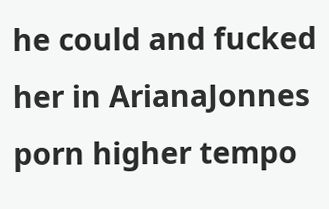he could and fucked her in ArianaJonnes porn higher tempo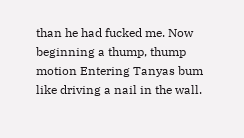than he had fucked me. Now beginning a thump, thump motion Entering Tanyas bum like driving a nail in the wall.